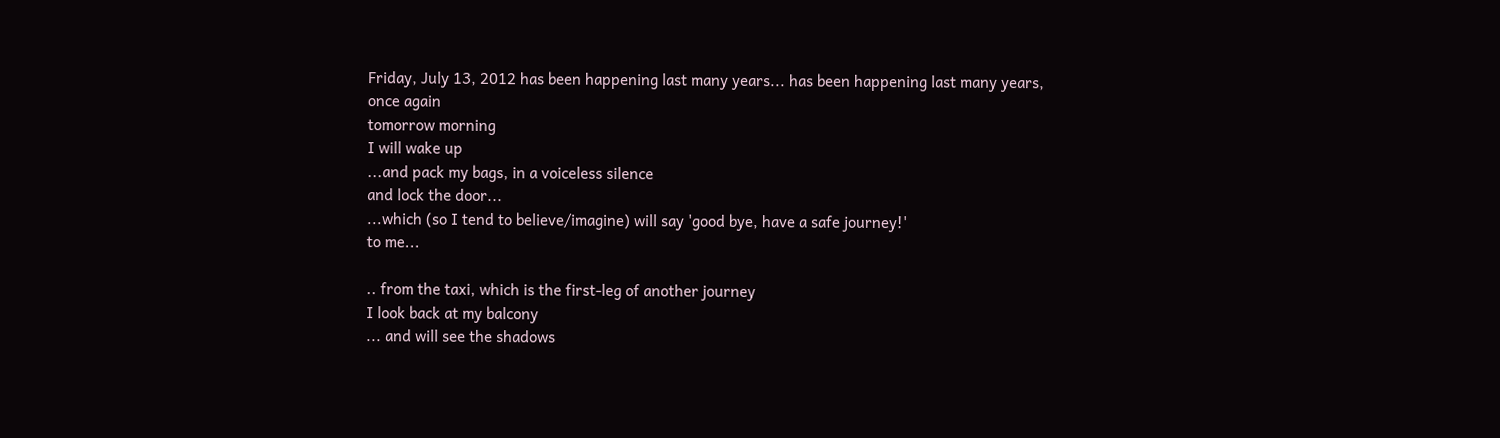Friday, July 13, 2012 has been happening last many years... has been happening last many years,
once again
tomorrow morning
I will wake up
...and pack my bags, in a voiceless silence
and lock the door...
...which (so I tend to believe/imagine) will say 'good bye, have a safe journey!'
to me...

.. from the taxi, which is the first-leg of another journey
I look back at my balcony
... and will see the shadows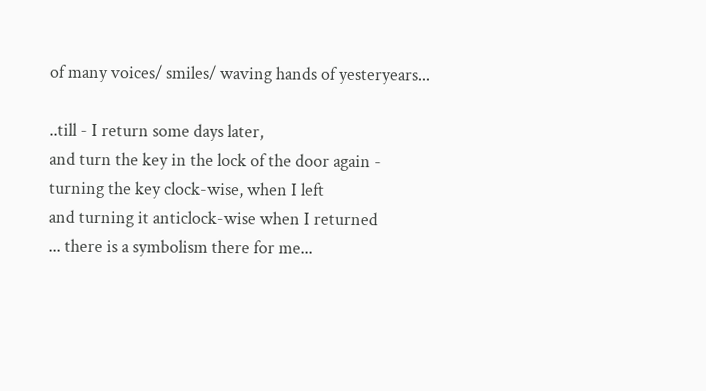of many voices/ smiles/ waving hands of yesteryears...

..till - I return some days later,
and turn the key in the lock of the door again -
turning the key clock-wise, when I left
and turning it anticlock-wise when I returned
... there is a symbolism there for me...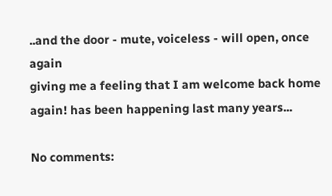..and the door - mute, voiceless - will open, once again
giving me a feeling that I am welcome back home again! has been happening last many years...

No comments: